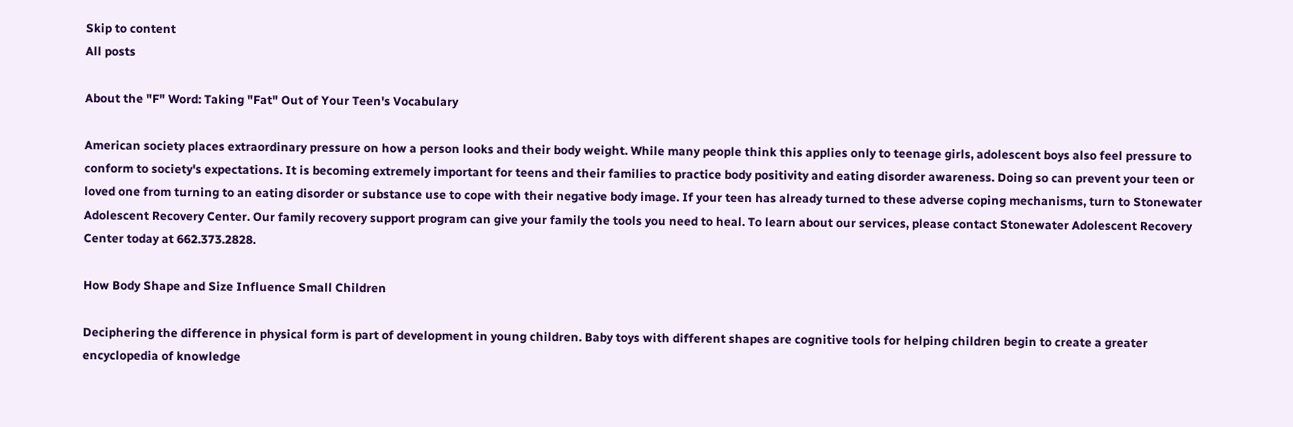Skip to content
All posts

About the "F" Word: Taking "Fat" Out of Your Teen's Vocabulary

American society places extraordinary pressure on how a person looks and their body weight. While many people think this applies only to teenage girls, adolescent boys also feel pressure to conform to society's expectations. It is becoming extremely important for teens and their families to practice body positivity and eating disorder awareness. Doing so can prevent your teen or loved one from turning to an eating disorder or substance use to cope with their negative body image. If your teen has already turned to these adverse coping mechanisms, turn to Stonewater Adolescent Recovery Center. Our family recovery support program can give your family the tools you need to heal. To learn about our services, please contact Stonewater Adolescent Recovery Center today at 662.373.2828.

How Body Shape and Size Influence Small Children

Deciphering the difference in physical form is part of development in young children. Baby toys with different shapes are cognitive tools for helping children begin to create a greater encyclopedia of knowledge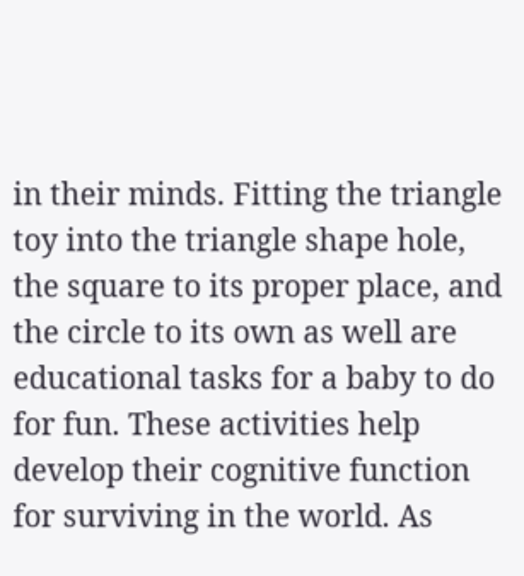in their minds. Fitting the triangle toy into the triangle shape hole, the square to its proper place, and the circle to its own as well are educational tasks for a baby to do for fun. These activities help develop their cognitive function for surviving in the world. As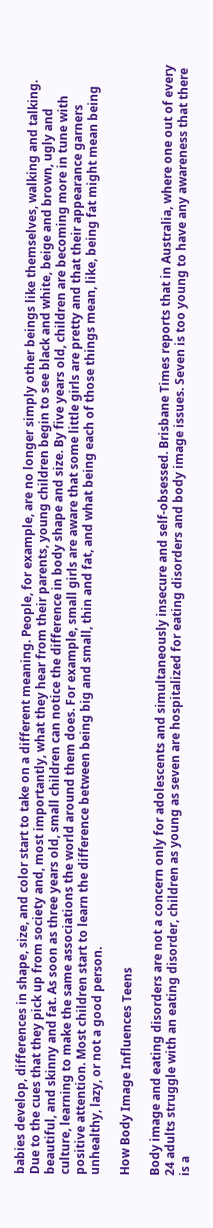babies develop, differences in shape, size, and color start to take on a different meaning. People, for example, are no longer simply other beings like themselves, walking and talking. Due to the cues that they pick up from society and, most importantly, what they hear from their parents, young children begin to see black and white, beige and brown, ugly and beautiful, and skinny and fat. As soon as three years old, small children can notice the difference in body shape and size. By five years old, children are becoming more in tune with culture, learning to make the same associations the world around them does. For example, small girls are aware that some little girls are pretty and that their appearance garners positive attention. Most children start to learn the difference between being big and small, thin and fat, and what being each of those things mean, like, being fat might mean being unhealthy, lazy, or not a good person.

How Body Image Influences Teens

Body image and eating disorders are not a concern only for adolescents and simultaneously insecure and self-obsessed. Brisbane Times reports that in Australia, where one out of every 24 adults struggle with an eating disorder, children as young as seven are hospitalized for eating disorders and body image issues. Seven is too young to have any awareness that there is a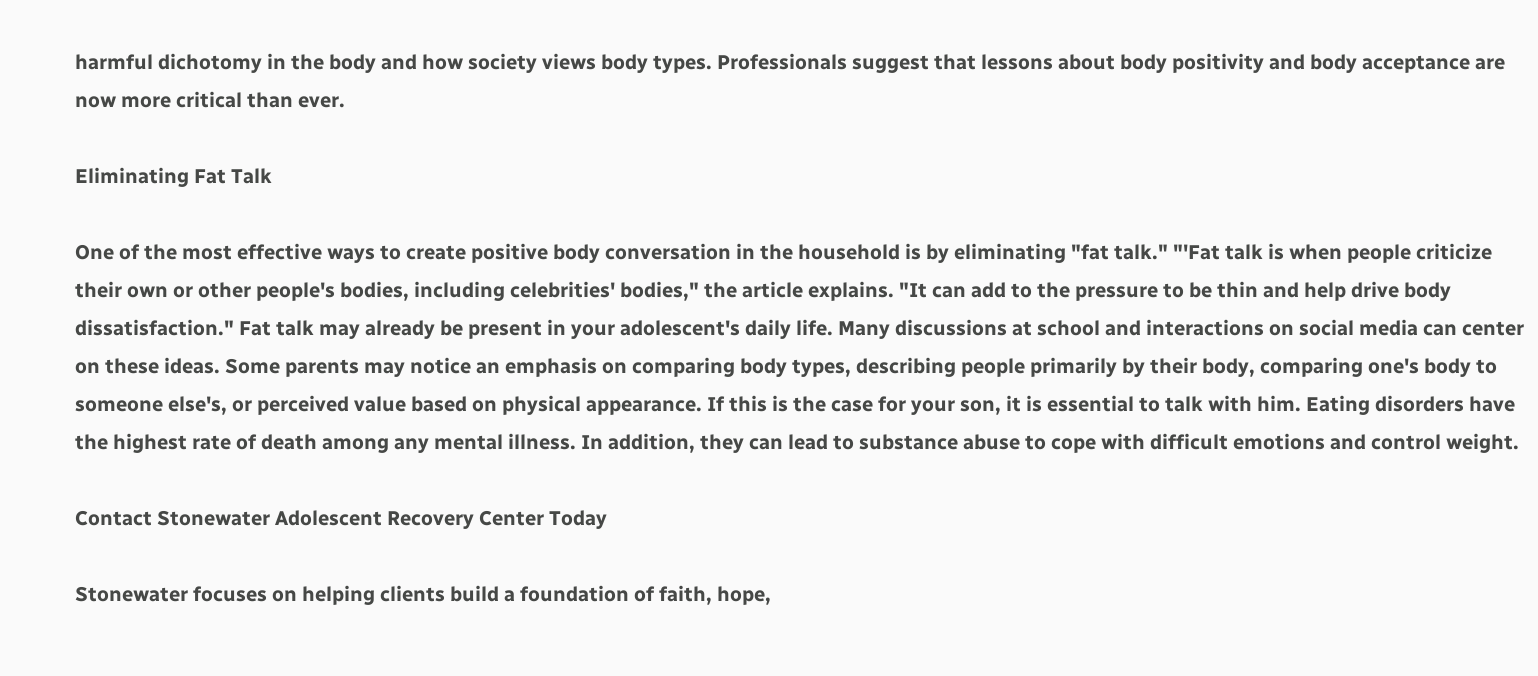harmful dichotomy in the body and how society views body types. Professionals suggest that lessons about body positivity and body acceptance are now more critical than ever.

Eliminating Fat Talk

One of the most effective ways to create positive body conversation in the household is by eliminating "fat talk." "'Fat talk is when people criticize their own or other people's bodies, including celebrities' bodies," the article explains. "It can add to the pressure to be thin and help drive body dissatisfaction." Fat talk may already be present in your adolescent's daily life. Many discussions at school and interactions on social media can center on these ideas. Some parents may notice an emphasis on comparing body types, describing people primarily by their body, comparing one's body to someone else's, or perceived value based on physical appearance. If this is the case for your son, it is essential to talk with him. Eating disorders have the highest rate of death among any mental illness. In addition, they can lead to substance abuse to cope with difficult emotions and control weight.

Contact Stonewater Adolescent Recovery Center Today

Stonewater focuses on helping clients build a foundation of faith, hope,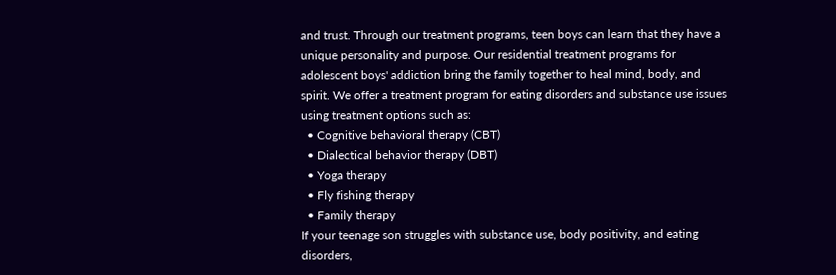and trust. Through our treatment programs, teen boys can learn that they have a unique personality and purpose. Our residential treatment programs for adolescent boys' addiction bring the family together to heal mind, body, and spirit. We offer a treatment program for eating disorders and substance use issues using treatment options such as:
  • Cognitive behavioral therapy (CBT)
  • Dialectical behavior therapy (DBT)
  • Yoga therapy
  • Fly fishing therapy
  • Family therapy
If your teenage son struggles with substance use, body positivity, and eating disorders,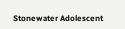Stonewater Adolescent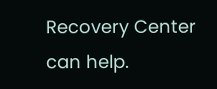Recovery Center can help.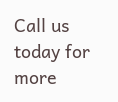Call us today for more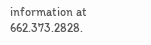information at 662.373.2828.